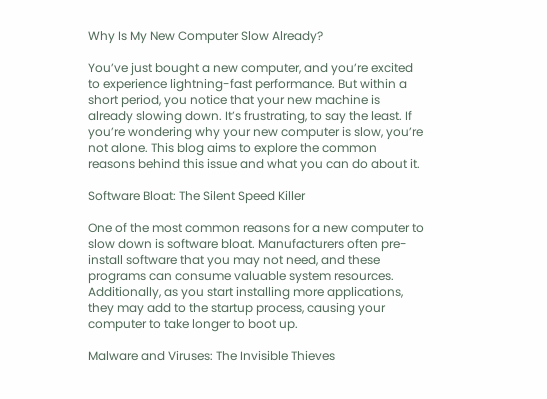Why Is My New Computer Slow Already?

You’ve just bought a new computer, and you’re excited to experience lightning-fast performance. But within a short period, you notice that your new machine is already slowing down. It’s frustrating, to say the least. If you’re wondering why your new computer is slow, you’re not alone. This blog aims to explore the common reasons behind this issue and what you can do about it.

Software Bloat: The Silent Speed Killer

One of the most common reasons for a new computer to slow down is software bloat. Manufacturers often pre-install software that you may not need, and these programs can consume valuable system resources. Additionally, as you start installing more applications, they may add to the startup process, causing your computer to take longer to boot up.

Malware and Viruses: The Invisible Thieves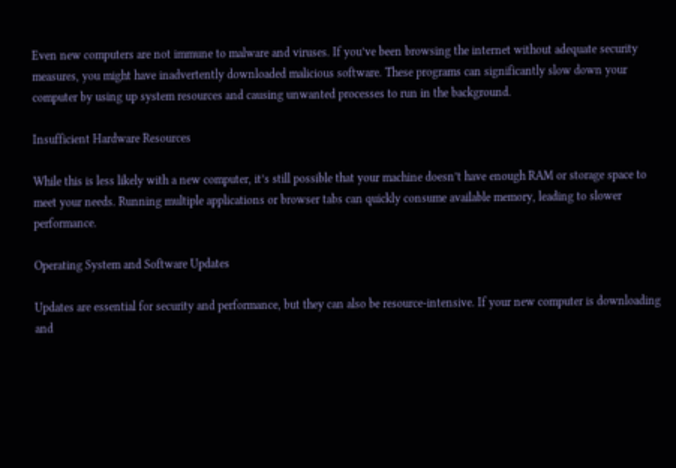Even new computers are not immune to malware and viruses. If you’ve been browsing the internet without adequate security measures, you might have inadvertently downloaded malicious software. These programs can significantly slow down your computer by using up system resources and causing unwanted processes to run in the background.

Insufficient Hardware Resources

While this is less likely with a new computer, it’s still possible that your machine doesn’t have enough RAM or storage space to meet your needs. Running multiple applications or browser tabs can quickly consume available memory, leading to slower performance.

Operating System and Software Updates

Updates are essential for security and performance, but they can also be resource-intensive. If your new computer is downloading and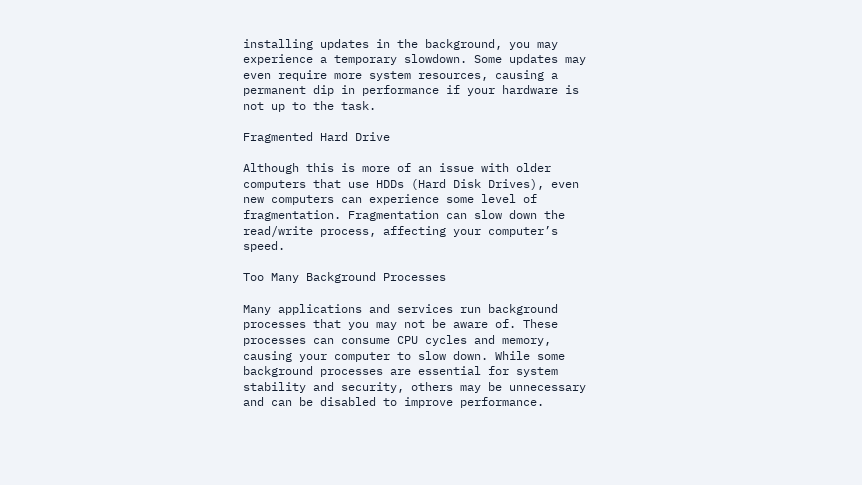installing updates in the background, you may experience a temporary slowdown. Some updates may even require more system resources, causing a permanent dip in performance if your hardware is not up to the task.

Fragmented Hard Drive

Although this is more of an issue with older computers that use HDDs (Hard Disk Drives), even new computers can experience some level of fragmentation. Fragmentation can slow down the read/write process, affecting your computer’s speed.

Too Many Background Processes

Many applications and services run background processes that you may not be aware of. These processes can consume CPU cycles and memory, causing your computer to slow down. While some background processes are essential for system stability and security, others may be unnecessary and can be disabled to improve performance.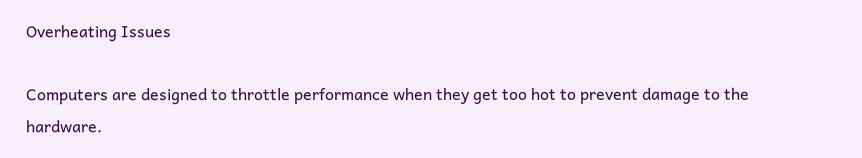Overheating Issues

Computers are designed to throttle performance when they get too hot to prevent damage to the hardware.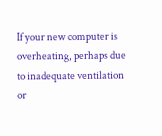If your new computer is overheating, perhaps due to inadequate ventilation or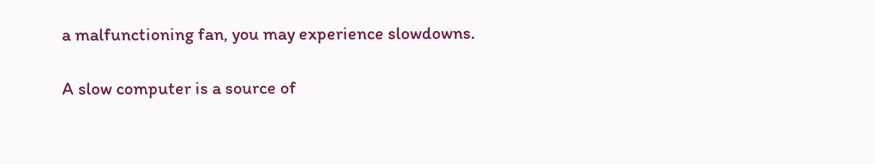a malfunctioning fan, you may experience slowdowns.

A slow computer is a source of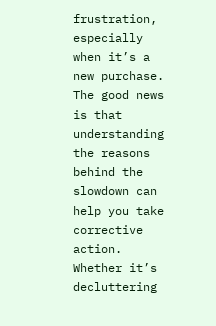frustration, especially when it’s a new purchase. The good news is that understanding the reasons behind the slowdown can help you take corrective action. Whether it’s decluttering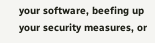your software, beefing up your security measures, or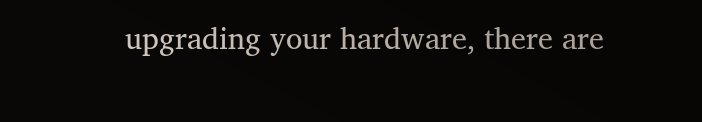upgrading your hardware, there are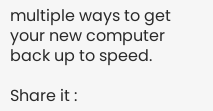multiple ways to get your new computer back up to speed.

Share it :